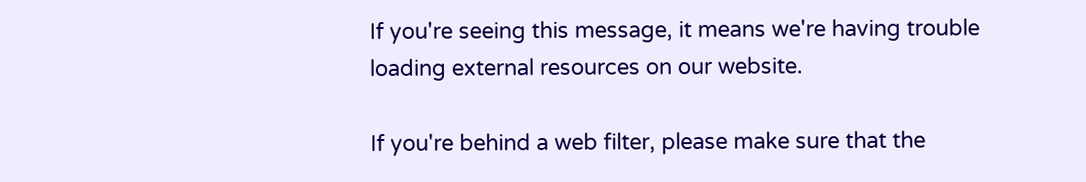If you're seeing this message, it means we're having trouble loading external resources on our website.

If you're behind a web filter, please make sure that the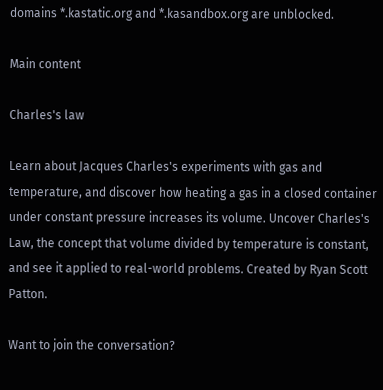domains *.kastatic.org and *.kasandbox.org are unblocked.

Main content

Charles's law

Learn about Jacques Charles's experiments with gas and temperature, and discover how heating a gas in a closed container under constant pressure increases its volume. Uncover Charles's Law, the concept that volume divided by temperature is constant, and see it applied to real-world problems. Created by Ryan Scott Patton.

Want to join the conversation?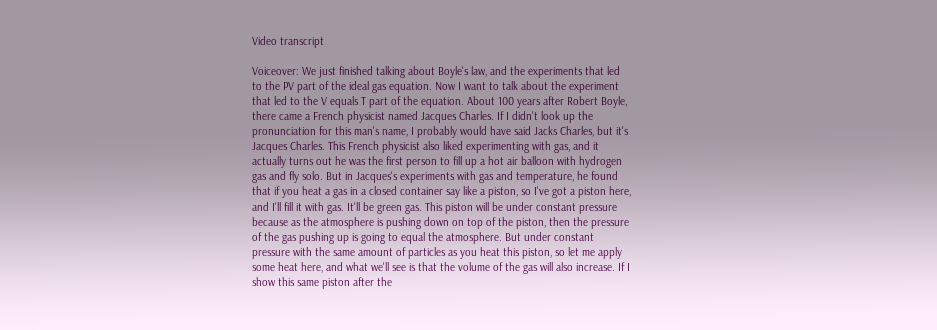Video transcript

Voiceover: We just finished talking about Boyle's law, and the experiments that led to the PV part of the ideal gas equation. Now I want to talk about the experiment that led to the V equals T part of the equation. About 100 years after Robert Boyle, there came a French physicist named Jacques Charles. If I didn't look up the pronunciation for this man's name, I probably would have said Jacks Charles, but it's Jacques Charles. This French physicist also liked experimenting with gas, and it actually turns out he was the first person to fill up a hot air balloon with hydrogen gas and fly solo. But in Jacques's experiments with gas and temperature, he found that if you heat a gas in a closed container say like a piston, so I've got a piston here, and I'll fill it with gas. It'll be green gas. This piston will be under constant pressure because as the atmosphere is pushing down on top of the piston, then the pressure of the gas pushing up is going to equal the atmosphere. But under constant pressure with the same amount of particles as you heat this piston, so let me apply some heat here, and what we'll see is that the volume of the gas will also increase. If I show this same piston after the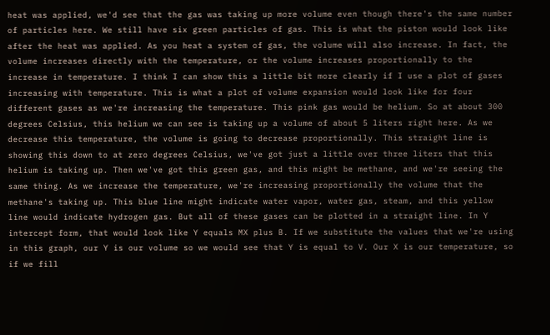heat was applied, we'd see that the gas was taking up more volume even though there's the same number of particles here. We still have six green particles of gas. This is what the piston would look like after the heat was applied. As you heat a system of gas, the volume will also increase. In fact, the volume increases directly with the temperature, or the volume increases proportionally to the increase in temperature. I think I can show this a little bit more clearly if I use a plot of gases increasing with temperature. This is what a plot of volume expansion would look like for four different gases as we're increasing the temperature. This pink gas would be helium. So at about 300 degrees Celsius, this helium we can see is taking up a volume of about 5 liters right here. As we decrease this temperature, the volume is going to decrease proportionally. This straight line is showing this down to at zero degrees Celsius, we've got just a little over three liters that this helium is taking up. Then we've got this green gas, and this might be methane, and we're seeing the same thing. As we increase the temperature, we're increasing proportionally the volume that the methane's taking up. This blue line might indicate water vapor, water gas, steam, and this yellow line would indicate hydrogen gas. But all of these gases can be plotted in a straight line. In Y intercept form, that would look like Y equals MX plus B. If we substitute the values that we're using in this graph, our Y is our volume so we would see that Y is equal to V. Our X is our temperature, so if we fill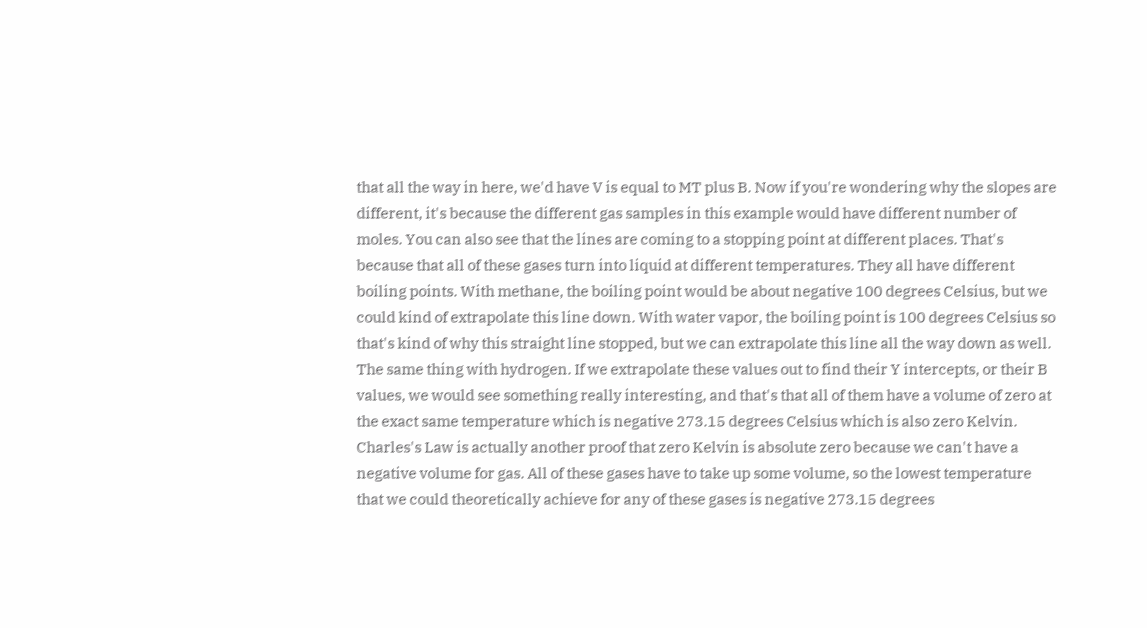that all the way in here, we'd have V is equal to MT plus B. Now if you're wondering why the slopes are different, it's because the different gas samples in this example would have different number of moles. You can also see that the lines are coming to a stopping point at different places. That's because that all of these gases turn into liquid at different temperatures. They all have different boiling points. With methane, the boiling point would be about negative 100 degrees Celsius, but we could kind of extrapolate this line down. With water vapor, the boiling point is 100 degrees Celsius so that's kind of why this straight line stopped, but we can extrapolate this line all the way down as well. The same thing with hydrogen. If we extrapolate these values out to find their Y intercepts, or their B values, we would see something really interesting, and that's that all of them have a volume of zero at the exact same temperature which is negative 273.15 degrees Celsius which is also zero Kelvin. Charles's Law is actually another proof that zero Kelvin is absolute zero because we can't have a negative volume for gas. All of these gases have to take up some volume, so the lowest temperature that we could theoretically achieve for any of these gases is negative 273.15 degrees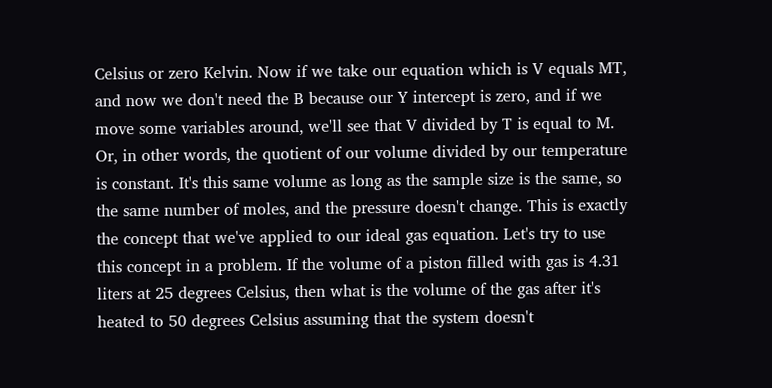Celsius or zero Kelvin. Now if we take our equation which is V equals MT, and now we don't need the B because our Y intercept is zero, and if we move some variables around, we'll see that V divided by T is equal to M. Or, in other words, the quotient of our volume divided by our temperature is constant. It's this same volume as long as the sample size is the same, so the same number of moles, and the pressure doesn't change. This is exactly the concept that we've applied to our ideal gas equation. Let's try to use this concept in a problem. If the volume of a piston filled with gas is 4.31 liters at 25 degrees Celsius, then what is the volume of the gas after it's heated to 50 degrees Celsius assuming that the system doesn't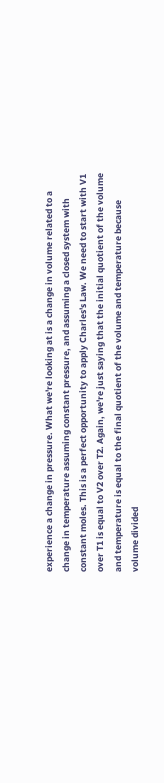experience a change in pressure. What we're looking at is a change in volume related to a change in temperature assuming constant pressure, and assuming a closed system with constant moles. This is a perfect opportunity to apply Charles's Law. We need to start with V1 over T1 is equal to V2 over T2. Again, we're just saying that the initial quotient of the volume and temperature is equal to the final quotient of the volume and temperature because volume divided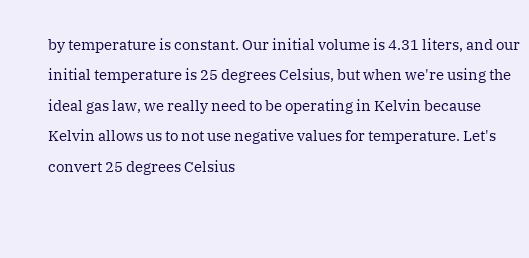by temperature is constant. Our initial volume is 4.31 liters, and our initial temperature is 25 degrees Celsius, but when we're using the ideal gas law, we really need to be operating in Kelvin because Kelvin allows us to not use negative values for temperature. Let's convert 25 degrees Celsius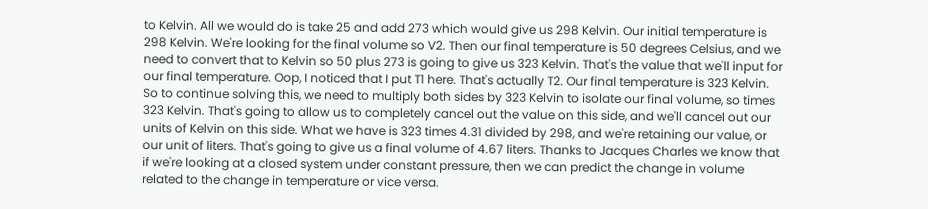to Kelvin. All we would do is take 25 and add 273 which would give us 298 Kelvin. Our initial temperature is 298 Kelvin. We're looking for the final volume so V2. Then our final temperature is 50 degrees Celsius, and we need to convert that to Kelvin so 50 plus 273 is going to give us 323 Kelvin. That's the value that we'll input for our final temperature. Oop, I noticed that I put T1 here. That's actually T2. Our final temperature is 323 Kelvin. So to continue solving this, we need to multiply both sides by 323 Kelvin to isolate our final volume, so times 323 Kelvin. That's going to allow us to completely cancel out the value on this side, and we'll cancel out our units of Kelvin on this side. What we have is 323 times 4.31 divided by 298, and we're retaining our value, or our unit of liters. That's going to give us a final volume of 4.67 liters. Thanks to Jacques Charles we know that if we're looking at a closed system under constant pressure, then we can predict the change in volume related to the change in temperature or vice versa.